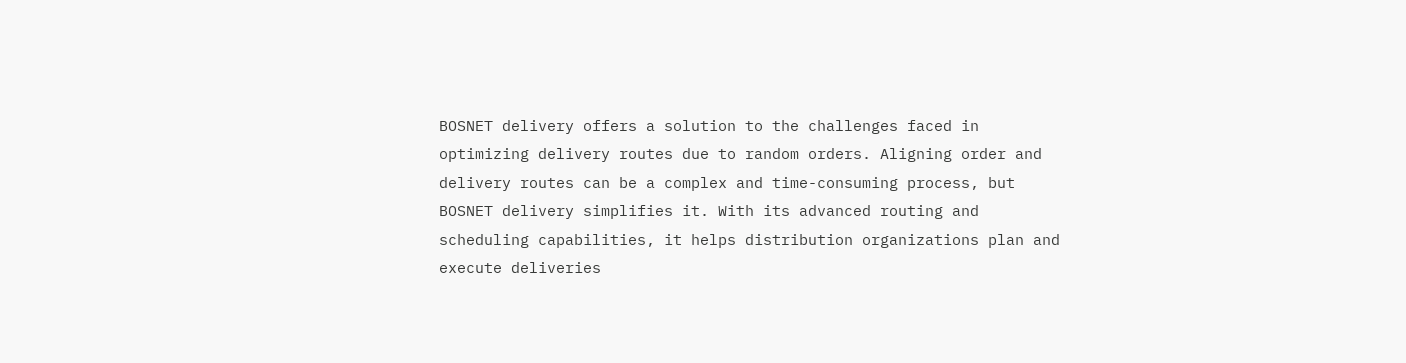BOSNET delivery offers a solution to the challenges faced in optimizing delivery routes due to random orders. Aligning order and delivery routes can be a complex and time-consuming process, but BOSNET delivery simplifies it. With its advanced routing and scheduling capabilities, it helps distribution organizations plan and execute deliveries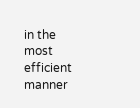in the most efficient manner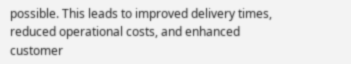possible. This leads to improved delivery times, reduced operational costs, and enhanced customer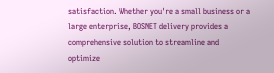satisfaction. Whether you're a small business or a large enterprise, BOSNET delivery provides a comprehensive solution to streamline and optimize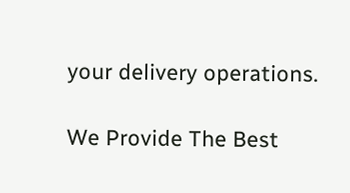your delivery operations.

We Provide The Best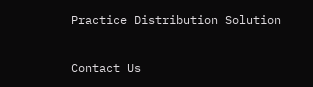Practice Distribution Solution

Contact Us